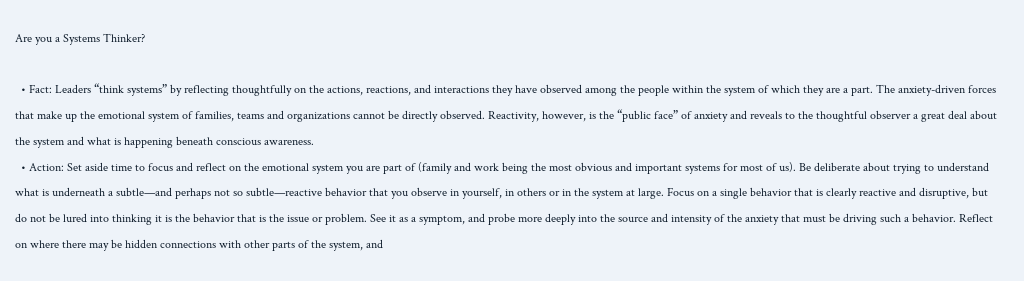Are you a Systems Thinker?

  • Fact: Leaders “think systems” by reflecting thoughtfully on the actions, reactions, and interactions they have observed among the people within the system of which they are a part. The anxiety-driven forces that make up the emotional system of families, teams and organizations cannot be directly observed. Reactivity, however, is the “public face” of anxiety and reveals to the thoughtful observer a great deal about the system and what is happening beneath conscious awareness.
  • Action: Set aside time to focus and reflect on the emotional system you are part of (family and work being the most obvious and important systems for most of us). Be deliberate about trying to understand what is underneath a subtle—and perhaps not so subtle—reactive behavior that you observe in yourself, in others or in the system at large. Focus on a single behavior that is clearly reactive and disruptive, but do not be lured into thinking it is the behavior that is the issue or problem. See it as a symptom, and probe more deeply into the source and intensity of the anxiety that must be driving such a behavior. Reflect on where there may be hidden connections with other parts of the system, and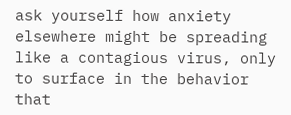ask yourself how anxiety elsewhere might be spreading like a contagious virus, only to surface in the behavior that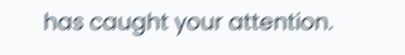has caught your attention.